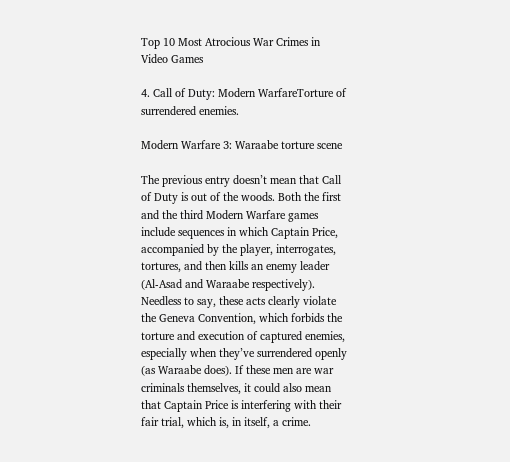Top 10 Most Atrocious War Crimes in Video Games

4. Call of Duty: Modern WarfareTorture of surrendered enemies.

Modern Warfare 3: Waraabe torture scene

The previous entry doesn’t mean that Call of Duty is out of the woods. Both the first and the third Modern Warfare games include sequences in which Captain Price, accompanied by the player, interrogates, tortures, and then kills an enemy leader (Al-Asad and Waraabe respectively). Needless to say, these acts clearly violate the Geneva Convention, which forbids the torture and execution of captured enemies, especially when they’ve surrendered openly (as Waraabe does). If these men are war criminals themselves, it could also mean that Captain Price is interfering with their fair trial, which is, in itself, a crime.